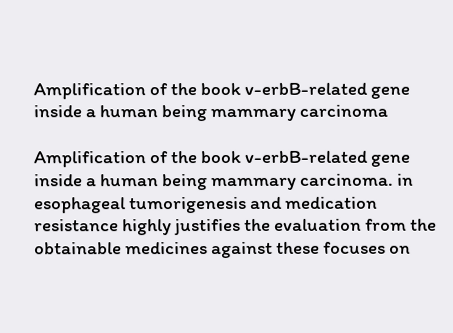Amplification of the book v-erbB-related gene inside a human being mammary carcinoma

Amplification of the book v-erbB-related gene inside a human being mammary carcinoma. in esophageal tumorigenesis and medication resistance highly justifies the evaluation from the obtainable medicines against these focuses on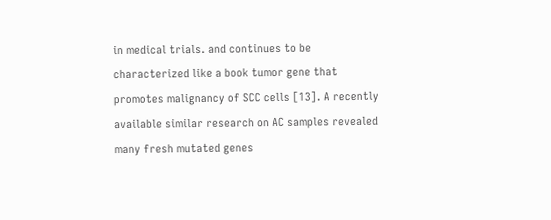in medical trials. and continues to be characterized like a book tumor gene that promotes malignancy of SCC cells [13]. A recently available similar research on AC samples revealed many fresh mutated genes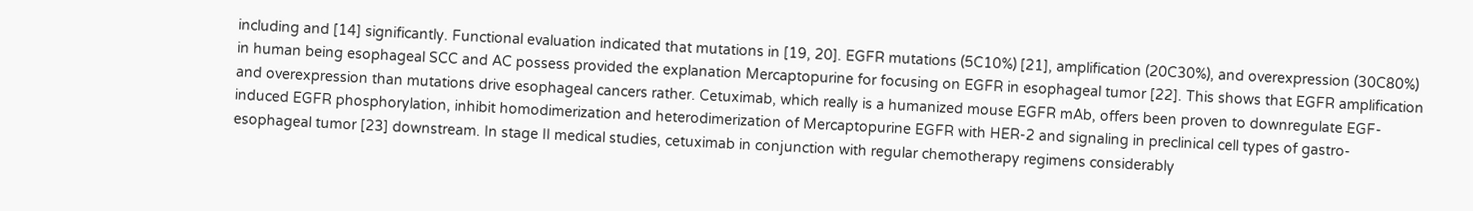including and [14] significantly. Functional evaluation indicated that mutations in [19, 20]. EGFR mutations (5C10%) [21], amplification (20C30%), and overexpression (30C80%) in human being esophageal SCC and AC possess provided the explanation Mercaptopurine for focusing on EGFR in esophageal tumor [22]. This shows that EGFR amplification and overexpression than mutations drive esophageal cancers rather. Cetuximab, which really is a humanized mouse EGFR mAb, offers been proven to downregulate EGF-induced EGFR phosphorylation, inhibit homodimerization and heterodimerization of Mercaptopurine EGFR with HER-2 and signaling in preclinical cell types of gastro-esophageal tumor [23] downstream. In stage II medical studies, cetuximab in conjunction with regular chemotherapy regimens considerably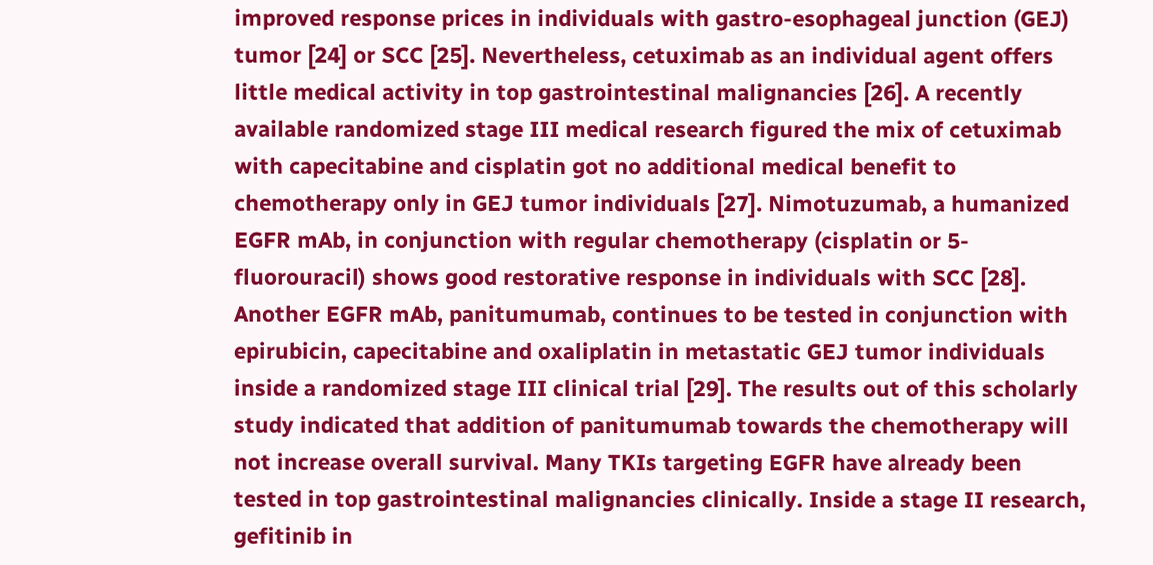improved response prices in individuals with gastro-esophageal junction (GEJ) tumor [24] or SCC [25]. Nevertheless, cetuximab as an individual agent offers little medical activity in top gastrointestinal malignancies [26]. A recently available randomized stage III medical research figured the mix of cetuximab with capecitabine and cisplatin got no additional medical benefit to chemotherapy only in GEJ tumor individuals [27]. Nimotuzumab, a humanized EGFR mAb, in conjunction with regular chemotherapy (cisplatin or 5-fluorouracil) shows good restorative response in individuals with SCC [28]. Another EGFR mAb, panitumumab, continues to be tested in conjunction with epirubicin, capecitabine and oxaliplatin in metastatic GEJ tumor individuals inside a randomized stage III clinical trial [29]. The results out of this scholarly study indicated that addition of panitumumab towards the chemotherapy will not increase overall survival. Many TKIs targeting EGFR have already been tested in top gastrointestinal malignancies clinically. Inside a stage II research, gefitinib in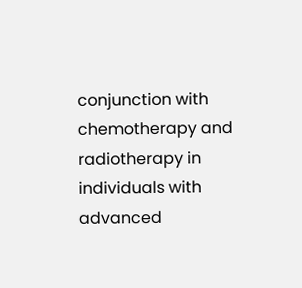conjunction with chemotherapy and radiotherapy in individuals with advanced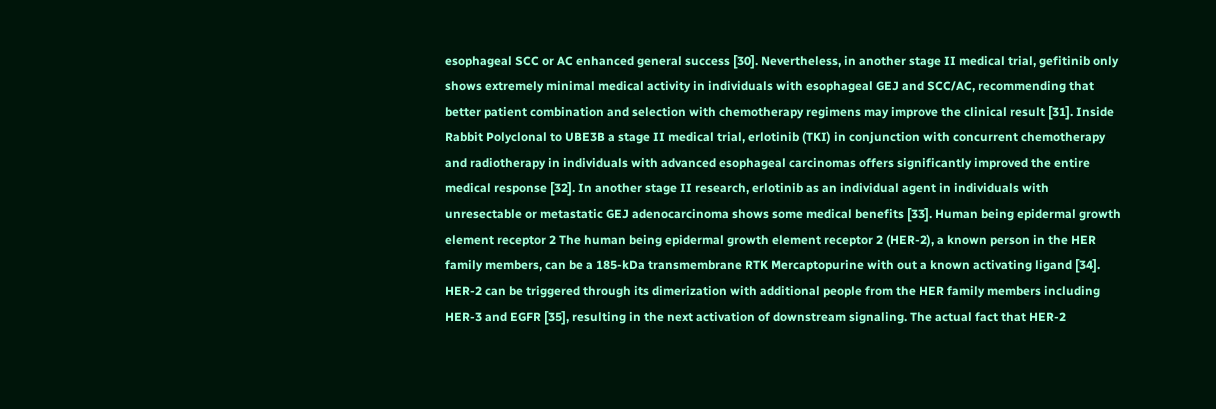esophageal SCC or AC enhanced general success [30]. Nevertheless, in another stage II medical trial, gefitinib only shows extremely minimal medical activity in individuals with esophageal GEJ and SCC/AC, recommending that better patient combination and selection with chemotherapy regimens may improve the clinical result [31]. Inside Rabbit Polyclonal to UBE3B a stage II medical trial, erlotinib (TKI) in conjunction with concurrent chemotherapy and radiotherapy in individuals with advanced esophageal carcinomas offers significantly improved the entire medical response [32]. In another stage II research, erlotinib as an individual agent in individuals with unresectable or metastatic GEJ adenocarcinoma shows some medical benefits [33]. Human being epidermal growth element receptor 2 The human being epidermal growth element receptor 2 (HER-2), a known person in the HER family members, can be a 185-kDa transmembrane RTK Mercaptopurine with out a known activating ligand [34]. HER-2 can be triggered through its dimerization with additional people from the HER family members including HER-3 and EGFR [35], resulting in the next activation of downstream signaling. The actual fact that HER-2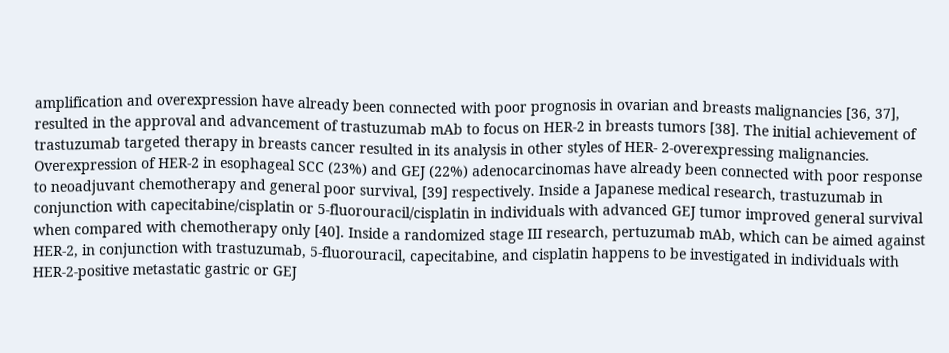amplification and overexpression have already been connected with poor prognosis in ovarian and breasts malignancies [36, 37], resulted in the approval and advancement of trastuzumab mAb to focus on HER-2 in breasts tumors [38]. The initial achievement of trastuzumab targeted therapy in breasts cancer resulted in its analysis in other styles of HER- 2-overexpressing malignancies. Overexpression of HER-2 in esophageal SCC (23%) and GEJ (22%) adenocarcinomas have already been connected with poor response to neoadjuvant chemotherapy and general poor survival, [39] respectively. Inside a Japanese medical research, trastuzumab in conjunction with capecitabine/cisplatin or 5-fluorouracil/cisplatin in individuals with advanced GEJ tumor improved general survival when compared with chemotherapy only [40]. Inside a randomized stage III research, pertuzumab mAb, which can be aimed against HER-2, in conjunction with trastuzumab, 5-fluorouracil, capecitabine, and cisplatin happens to be investigated in individuals with HER-2-positive metastatic gastric or GEJ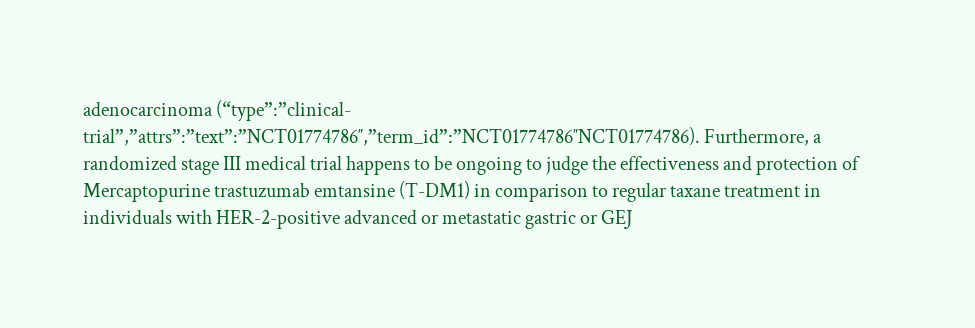adenocarcinoma (“type”:”clinical-trial”,”attrs”:”text”:”NCT01774786″,”term_id”:”NCT01774786″NCT01774786). Furthermore, a randomized stage III medical trial happens to be ongoing to judge the effectiveness and protection of Mercaptopurine trastuzumab emtansine (T-DM1) in comparison to regular taxane treatment in individuals with HER-2-positive advanced or metastatic gastric or GEJ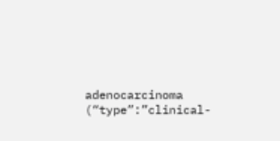adenocarcinoma (“type”:”clinical-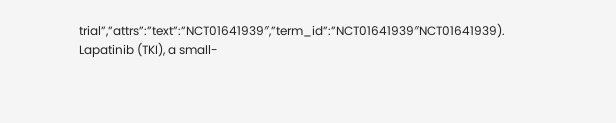trial”,”attrs”:”text”:”NCT01641939″,”term_id”:”NCT01641939″NCT01641939). Lapatinib (TKI), a small-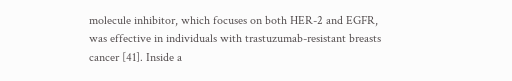molecule inhibitor, which focuses on both HER-2 and EGFR, was effective in individuals with trastuzumab-resistant breasts cancer [41]. Inside a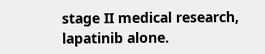stage II medical research, lapatinib alone.